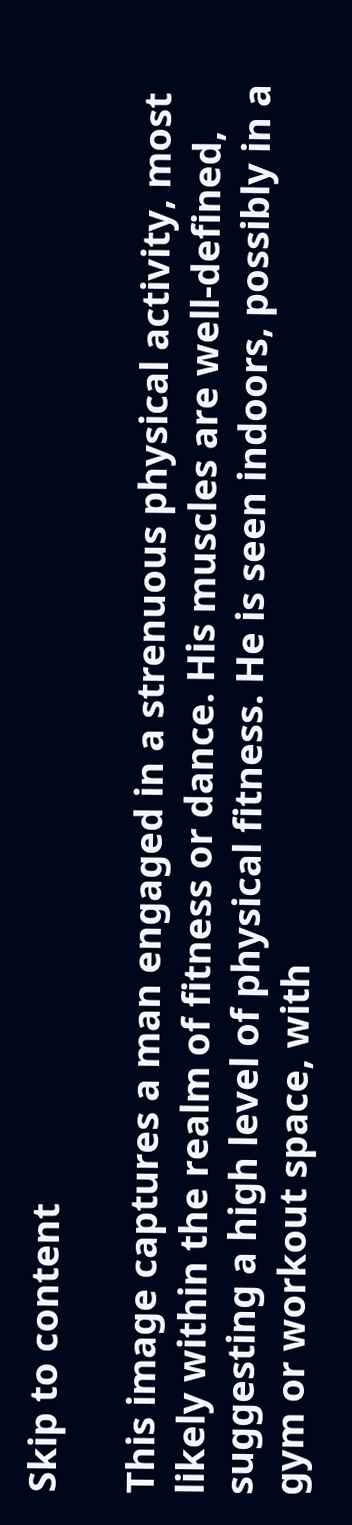Skip to content

This image captures a man engaged in a strenuous physical activity, most likely within the realm of fitness or dance. His muscles are well-defined, suggesting a high level of physical fitness. He is seen indoors, possibly in a gym or workout space, with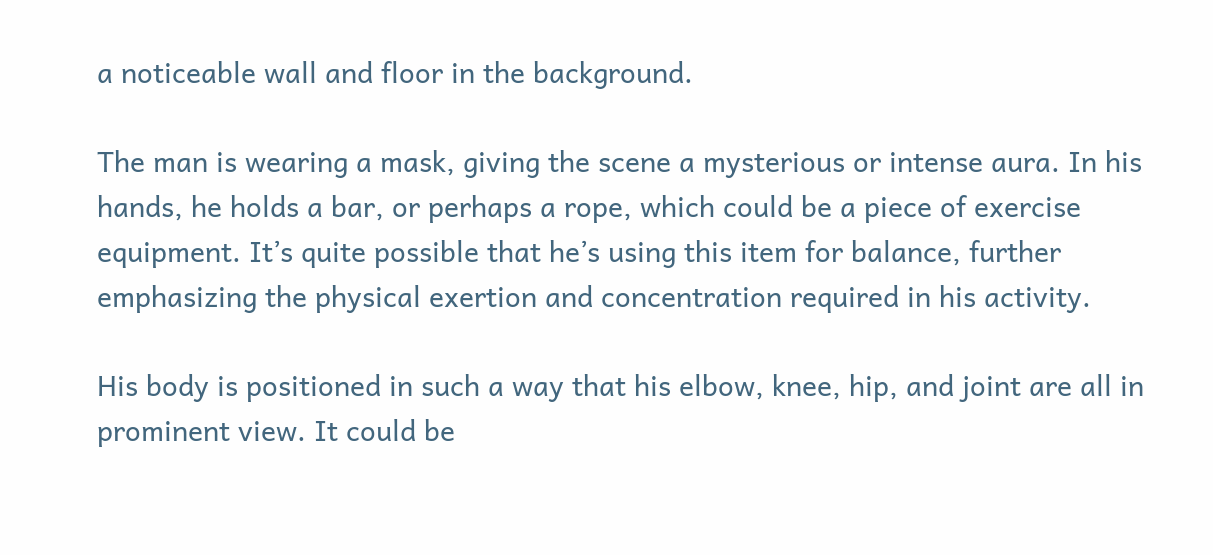a noticeable wall and floor in the background.

The man is wearing a mask, giving the scene a mysterious or intense aura. In his hands, he holds a bar, or perhaps a rope, which could be a piece of exercise equipment. It’s quite possible that he’s using this item for balance, further emphasizing the physical exertion and concentration required in his activity.

His body is positioned in such a way that his elbow, knee, hip, and joint are all in prominent view. It could be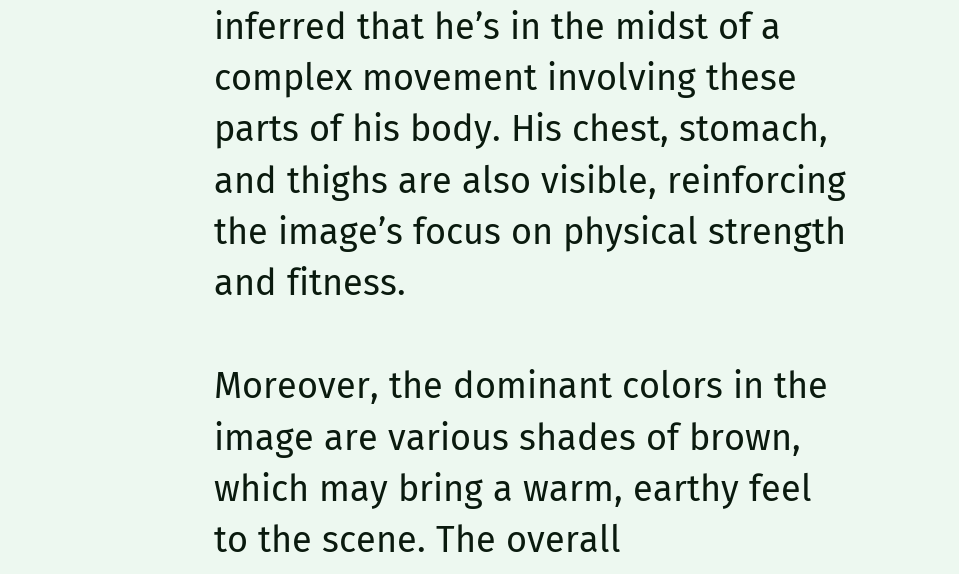inferred that he’s in the midst of a complex movement involving these parts of his body. His chest, stomach, and thighs are also visible, reinforcing the image’s focus on physical strength and fitness.

Moreover, the dominant colors in the image are various shades of brown, which may bring a warm, earthy feel to the scene. The overall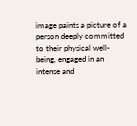image paints a picture of a person deeply committed to their physical well-being, engaged in an intense and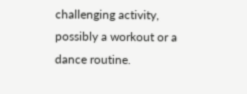challenging activity, possibly a workout or a dance routine.